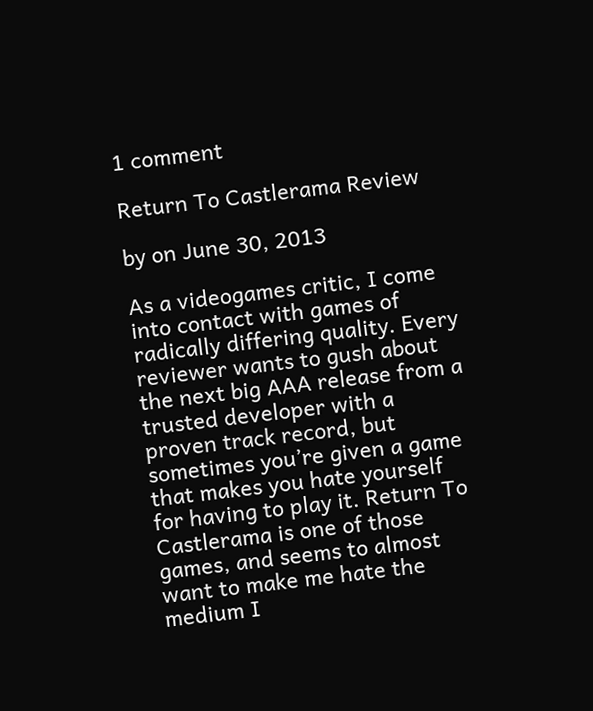1 comment

Return To Castlerama Review

by on June 30, 2013

As a videogames critic, I come into contact with games of radically differing quality. Every reviewer wants to gush about the next big AAA release from a trusted developer with a proven track record, but sometimes you’re given a game that makes you hate yourself for having to play it. Return To Castlerama is one of those games, and seems to almost want to make me hate the medium I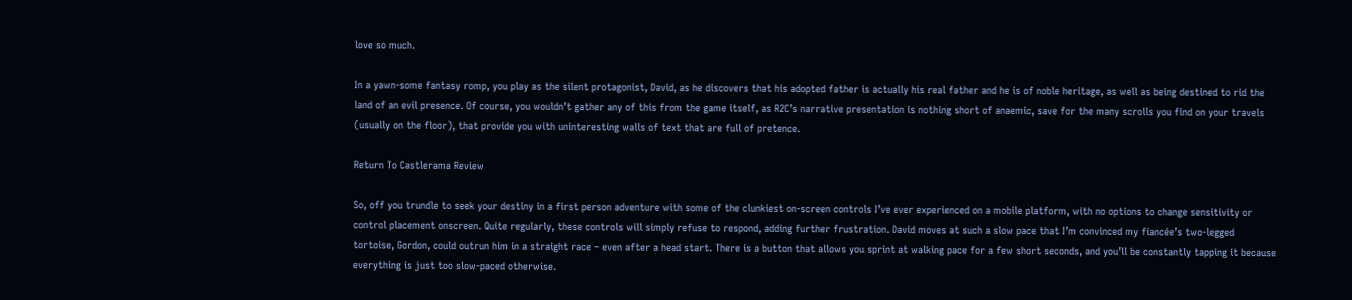love so much.

In a yawn-some fantasy romp, you play as the silent protagonist, David, as he discovers that his adopted father is actually his real father and he is of noble heritage, as well as being destined to rid the land of an evil presence. Of course, you wouldn’t gather any of this from the game itself, as R2C’s narrative presentation is nothing short of anaemic, save for the many scrolls you find on your travels (usually on the floor), that provide you with uninteresting walls of text that are full of pretence.

Return To Castlerama Review

So, off you trundle to seek your destiny in a first person adventure with some of the clunkiest on-screen controls I’ve ever experienced on a mobile platform, with no options to change sensitivity or control placement onscreen. Quite regularly, these controls will simply refuse to respond, adding further frustration. David moves at such a slow pace that I’m convinced my fiancée’s two-legged tortoise, Gordon, could outrun him in a straight race – even after a head start. There is a button that allows you sprint at walking pace for a few short seconds, and you’ll be constantly tapping it because everything is just too slow-paced otherwise.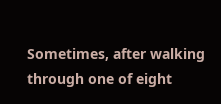Sometimes, after walking through one of eight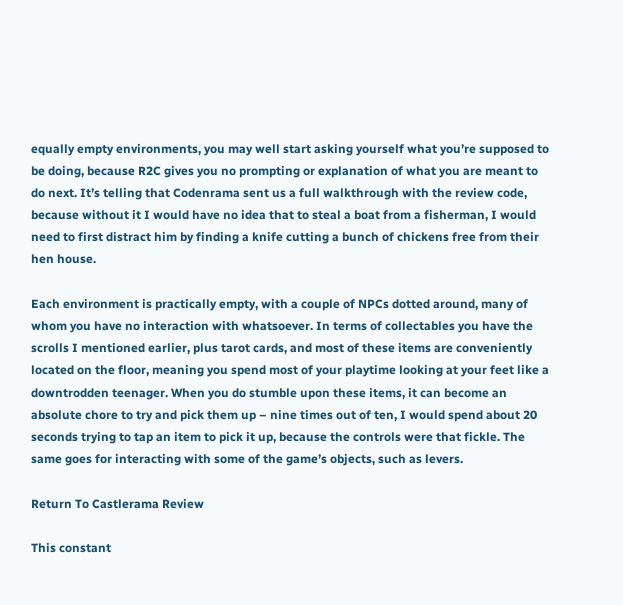equally empty environments, you may well start asking yourself what you’re supposed to be doing, because R2C gives you no prompting or explanation of what you are meant to do next. It’s telling that Codenrama sent us a full walkthrough with the review code, because without it I would have no idea that to steal a boat from a fisherman, I would need to first distract him by finding a knife cutting a bunch of chickens free from their hen house.

Each environment is practically empty, with a couple of NPCs dotted around, many of whom you have no interaction with whatsoever. In terms of collectables you have the scrolls I mentioned earlier, plus tarot cards, and most of these items are conveniently located on the floor, meaning you spend most of your playtime looking at your feet like a downtrodden teenager. When you do stumble upon these items, it can become an absolute chore to try and pick them up – nine times out of ten, I would spend about 20 seconds trying to tap an item to pick it up, because the controls were that fickle. The same goes for interacting with some of the game’s objects, such as levers.

Return To Castlerama Review

This constant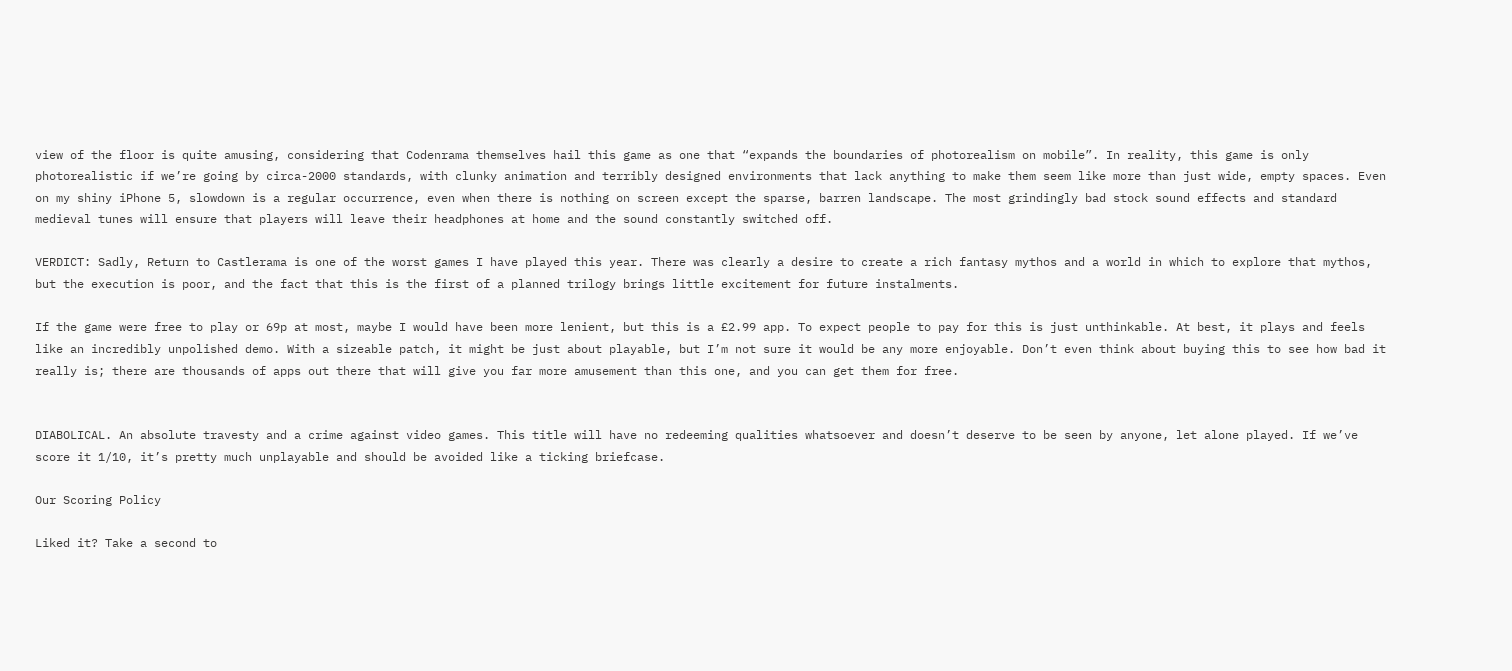view of the floor is quite amusing, considering that Codenrama themselves hail this game as one that “expands the boundaries of photorealism on mobile”. In reality, this game is only photorealistic if we’re going by circa-2000 standards, with clunky animation and terribly designed environments that lack anything to make them seem like more than just wide, empty spaces. Even on my shiny iPhone 5, slowdown is a regular occurrence, even when there is nothing on screen except the sparse, barren landscape. The most grindingly bad stock sound effects and standard medieval tunes will ensure that players will leave their headphones at home and the sound constantly switched off.

VERDICT: Sadly, Return to Castlerama is one of the worst games I have played this year. There was clearly a desire to create a rich fantasy mythos and a world in which to explore that mythos, but the execution is poor, and the fact that this is the first of a planned trilogy brings little excitement for future instalments.

If the game were free to play or 69p at most, maybe I would have been more lenient, but this is a £2.99 app. To expect people to pay for this is just unthinkable. At best, it plays and feels like an incredibly unpolished demo. With a sizeable patch, it might be just about playable, but I’m not sure it would be any more enjoyable. Don’t even think about buying this to see how bad it really is; there are thousands of apps out there that will give you far more amusement than this one, and you can get them for free.


DIABOLICAL. An absolute travesty and a crime against video games. This title will have no redeeming qualities whatsoever and doesn’t deserve to be seen by anyone, let alone played. If we’ve score it 1/10, it’s pretty much unplayable and should be avoided like a ticking briefcase.

Our Scoring Policy

Liked it? Take a second to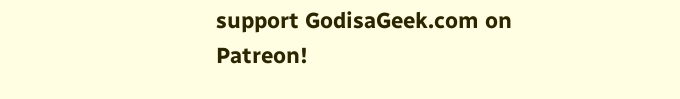support GodisaGeek.com on Patreon!